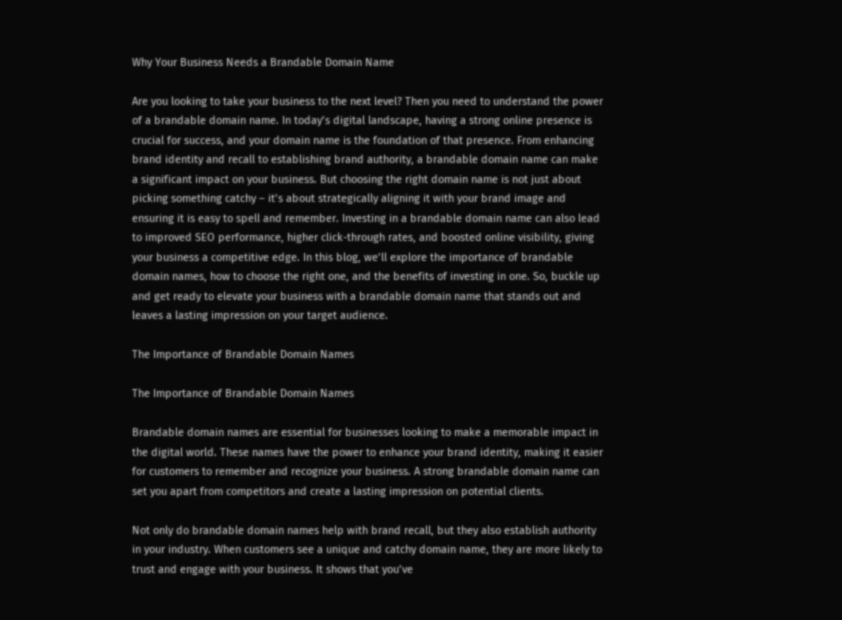Why Your Business Needs a Brandable Domain Name

Are you looking to take your business to the next level? Then you need to understand the power of a brandable domain name. In today’s digital landscape, having a strong online presence is crucial for success, and your domain name is the foundation of that presence. From enhancing brand identity and recall to establishing brand authority, a brandable domain name can make a significant impact on your business. But choosing the right domain name is not just about picking something catchy – it’s about strategically aligning it with your brand image and ensuring it is easy to spell and remember. Investing in a brandable domain name can also lead to improved SEO performance, higher click-through rates, and boosted online visibility, giving your business a competitive edge. In this blog, we’ll explore the importance of brandable domain names, how to choose the right one, and the benefits of investing in one. So, buckle up and get ready to elevate your business with a brandable domain name that stands out and leaves a lasting impression on your target audience.

The Importance of Brandable Domain Names

The Importance of Brandable Domain Names

Brandable domain names are essential for businesses looking to make a memorable impact in the digital world. These names have the power to enhance your brand identity, making it easier for customers to remember and recognize your business. A strong brandable domain name can set you apart from competitors and create a lasting impression on potential clients.

Not only do brandable domain names help with brand recall, but they also establish authority in your industry. When customers see a unique and catchy domain name, they are more likely to trust and engage with your business. It shows that you’ve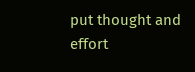put thought and effort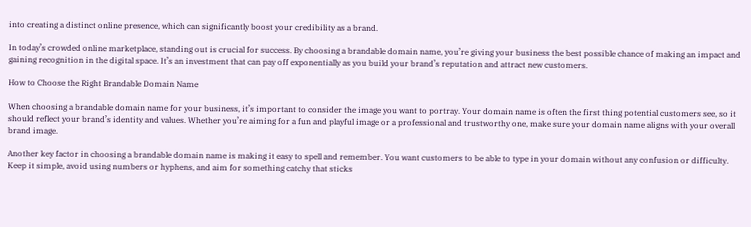into creating a distinct online presence, which can significantly boost your credibility as a brand.

In today’s crowded online marketplace, standing out is crucial for success. By choosing a brandable domain name, you’re giving your business the best possible chance of making an impact and gaining recognition in the digital space. It’s an investment that can pay off exponentially as you build your brand’s reputation and attract new customers.

How to Choose the Right Brandable Domain Name

When choosing a brandable domain name for your business, it’s important to consider the image you want to portray. Your domain name is often the first thing potential customers see, so it should reflect your brand’s identity and values. Whether you’re aiming for a fun and playful image or a professional and trustworthy one, make sure your domain name aligns with your overall brand image.

Another key factor in choosing a brandable domain name is making it easy to spell and remember. You want customers to be able to type in your domain without any confusion or difficulty. Keep it simple, avoid using numbers or hyphens, and aim for something catchy that sticks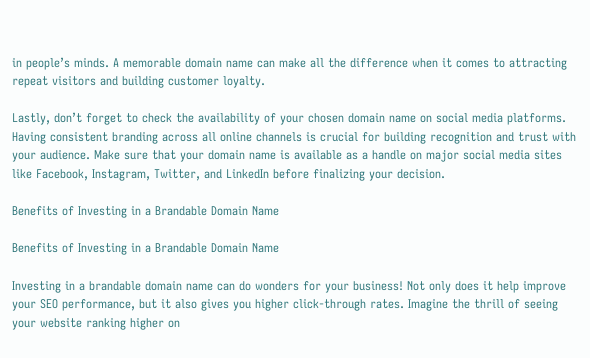in people’s minds. A memorable domain name can make all the difference when it comes to attracting repeat visitors and building customer loyalty.

Lastly, don’t forget to check the availability of your chosen domain name on social media platforms. Having consistent branding across all online channels is crucial for building recognition and trust with your audience. Make sure that your domain name is available as a handle on major social media sites like Facebook, Instagram, Twitter, and LinkedIn before finalizing your decision.

Benefits of Investing in a Brandable Domain Name

Benefits of Investing in a Brandable Domain Name

Investing in a brandable domain name can do wonders for your business! Not only does it help improve your SEO performance, but it also gives you higher click-through rates. Imagine the thrill of seeing your website ranking higher on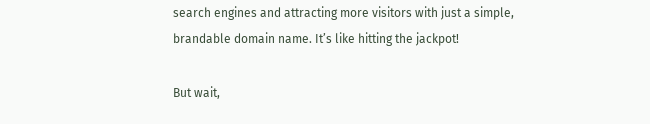search engines and attracting more visitors with just a simple, brandable domain name. It’s like hitting the jackpot!

But wait,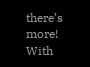there’s more! With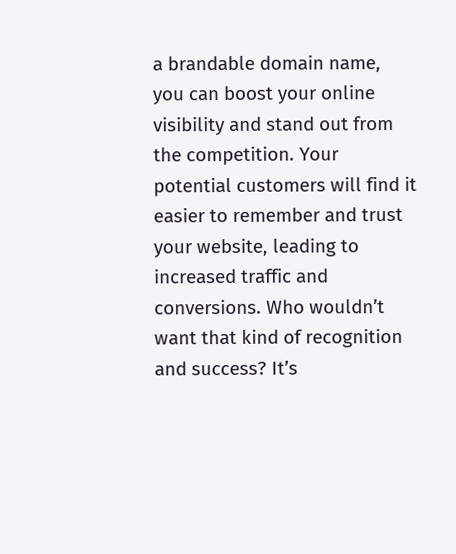a brandable domain name, you can boost your online visibility and stand out from the competition. Your potential customers will find it easier to remember and trust your website, leading to increased traffic and conversions. Who wouldn’t want that kind of recognition and success? It’s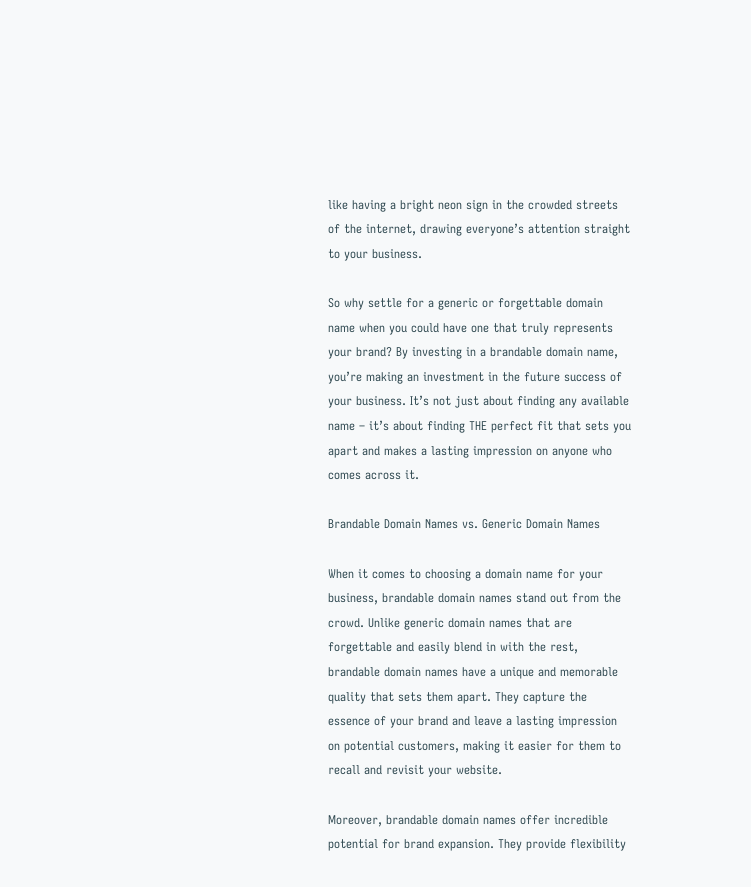like having a bright neon sign in the crowded streets of the internet, drawing everyone’s attention straight to your business.

So why settle for a generic or forgettable domain name when you could have one that truly represents your brand? By investing in a brandable domain name, you’re making an investment in the future success of your business. It’s not just about finding any available name – it’s about finding THE perfect fit that sets you apart and makes a lasting impression on anyone who comes across it.

Brandable Domain Names vs. Generic Domain Names

When it comes to choosing a domain name for your business, brandable domain names stand out from the crowd. Unlike generic domain names that are forgettable and easily blend in with the rest, brandable domain names have a unique and memorable quality that sets them apart. They capture the essence of your brand and leave a lasting impression on potential customers, making it easier for them to recall and revisit your website.

Moreover, brandable domain names offer incredible potential for brand expansion. They provide flexibility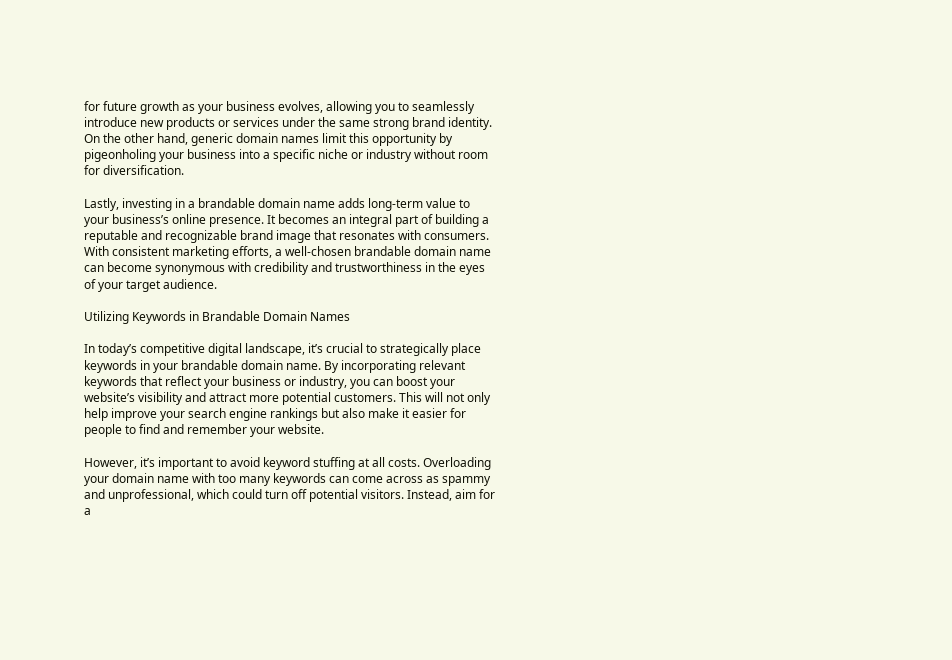for future growth as your business evolves, allowing you to seamlessly introduce new products or services under the same strong brand identity. On the other hand, generic domain names limit this opportunity by pigeonholing your business into a specific niche or industry without room for diversification.

Lastly, investing in a brandable domain name adds long-term value to your business’s online presence. It becomes an integral part of building a reputable and recognizable brand image that resonates with consumers. With consistent marketing efforts, a well-chosen brandable domain name can become synonymous with credibility and trustworthiness in the eyes of your target audience.

Utilizing Keywords in Brandable Domain Names

In today’s competitive digital landscape, it’s crucial to strategically place keywords in your brandable domain name. By incorporating relevant keywords that reflect your business or industry, you can boost your website’s visibility and attract more potential customers. This will not only help improve your search engine rankings but also make it easier for people to find and remember your website.

However, it’s important to avoid keyword stuffing at all costs. Overloading your domain name with too many keywords can come across as spammy and unprofessional, which could turn off potential visitors. Instead, aim for a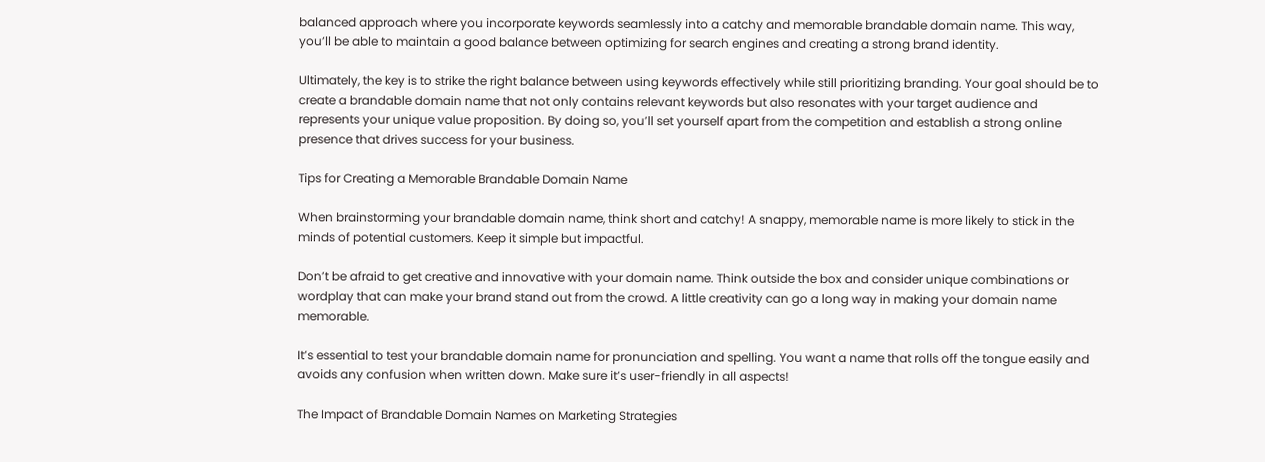balanced approach where you incorporate keywords seamlessly into a catchy and memorable brandable domain name. This way, you’ll be able to maintain a good balance between optimizing for search engines and creating a strong brand identity.

Ultimately, the key is to strike the right balance between using keywords effectively while still prioritizing branding. Your goal should be to create a brandable domain name that not only contains relevant keywords but also resonates with your target audience and represents your unique value proposition. By doing so, you’ll set yourself apart from the competition and establish a strong online presence that drives success for your business.

Tips for Creating a Memorable Brandable Domain Name

When brainstorming your brandable domain name, think short and catchy! A snappy, memorable name is more likely to stick in the minds of potential customers. Keep it simple but impactful.

Don’t be afraid to get creative and innovative with your domain name. Think outside the box and consider unique combinations or wordplay that can make your brand stand out from the crowd. A little creativity can go a long way in making your domain name memorable.

It’s essential to test your brandable domain name for pronunciation and spelling. You want a name that rolls off the tongue easily and avoids any confusion when written down. Make sure it’s user-friendly in all aspects!

The Impact of Brandable Domain Names on Marketing Strategies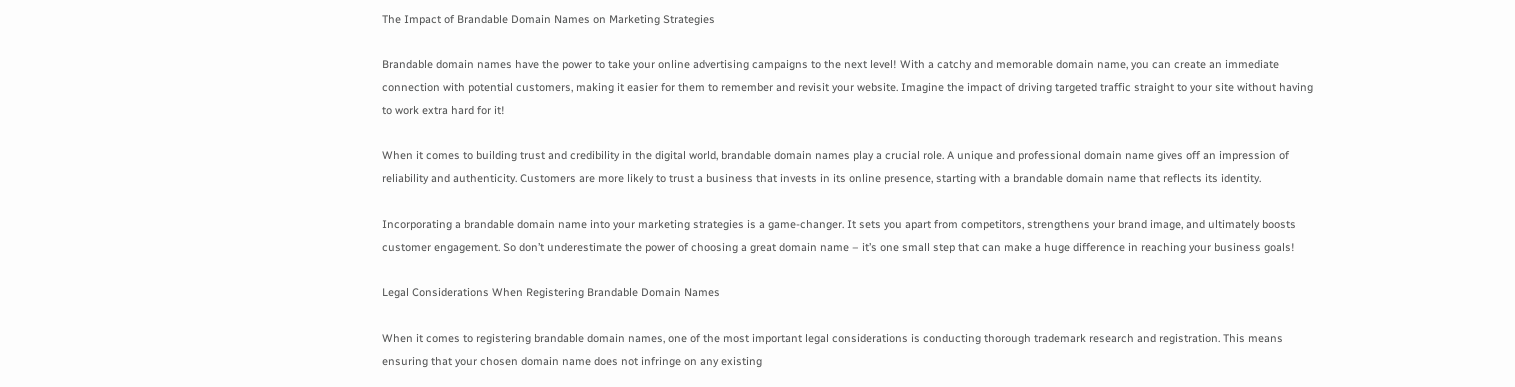The Impact of Brandable Domain Names on Marketing Strategies

Brandable domain names have the power to take your online advertising campaigns to the next level! With a catchy and memorable domain name, you can create an immediate connection with potential customers, making it easier for them to remember and revisit your website. Imagine the impact of driving targeted traffic straight to your site without having to work extra hard for it!

When it comes to building trust and credibility in the digital world, brandable domain names play a crucial role. A unique and professional domain name gives off an impression of reliability and authenticity. Customers are more likely to trust a business that invests in its online presence, starting with a brandable domain name that reflects its identity.

Incorporating a brandable domain name into your marketing strategies is a game-changer. It sets you apart from competitors, strengthens your brand image, and ultimately boosts customer engagement. So don’t underestimate the power of choosing a great domain name – it’s one small step that can make a huge difference in reaching your business goals!

Legal Considerations When Registering Brandable Domain Names

When it comes to registering brandable domain names, one of the most important legal considerations is conducting thorough trademark research and registration. This means ensuring that your chosen domain name does not infringe on any existing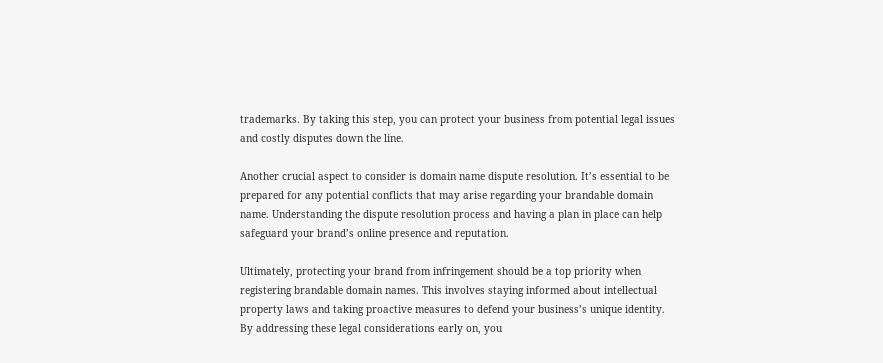trademarks. By taking this step, you can protect your business from potential legal issues and costly disputes down the line.

Another crucial aspect to consider is domain name dispute resolution. It’s essential to be prepared for any potential conflicts that may arise regarding your brandable domain name. Understanding the dispute resolution process and having a plan in place can help safeguard your brand’s online presence and reputation.

Ultimately, protecting your brand from infringement should be a top priority when registering brandable domain names. This involves staying informed about intellectual property laws and taking proactive measures to defend your business’s unique identity. By addressing these legal considerations early on, you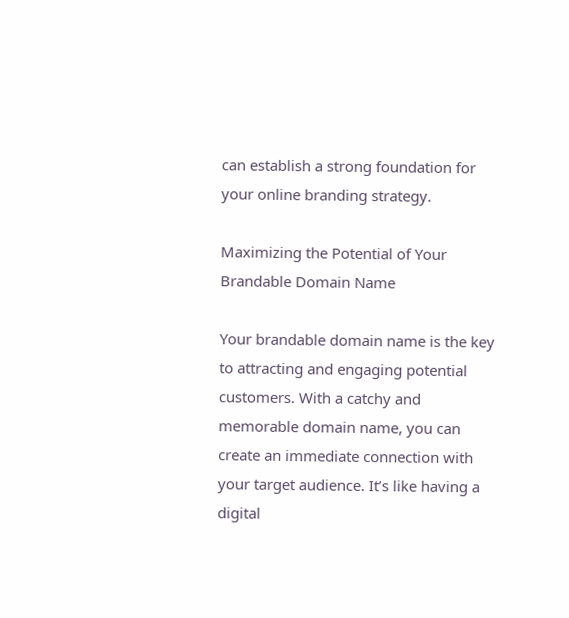can establish a strong foundation for your online branding strategy.

Maximizing the Potential of Your Brandable Domain Name

Your brandable domain name is the key to attracting and engaging potential customers. With a catchy and memorable domain name, you can create an immediate connection with your target audience. It’s like having a digital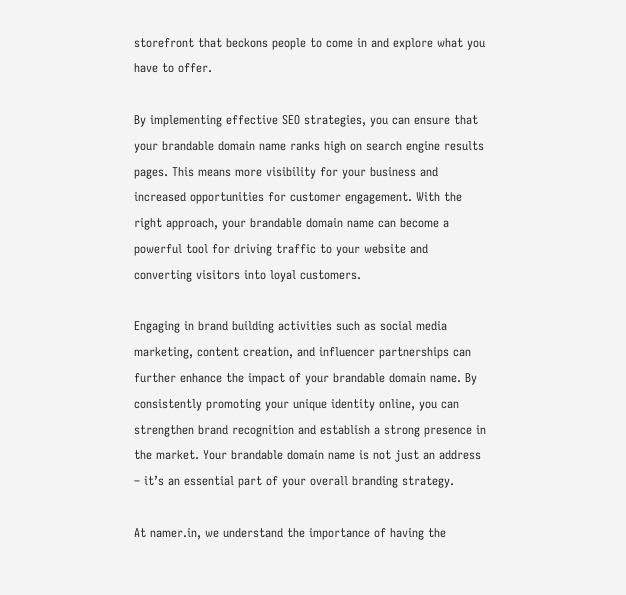storefront that beckons people to come in and explore what you have to offer.

By implementing effective SEO strategies, you can ensure that your brandable domain name ranks high on search engine results pages. This means more visibility for your business and increased opportunities for customer engagement. With the right approach, your brandable domain name can become a powerful tool for driving traffic to your website and converting visitors into loyal customers.

Engaging in brand building activities such as social media marketing, content creation, and influencer partnerships can further enhance the impact of your brandable domain name. By consistently promoting your unique identity online, you can strengthen brand recognition and establish a strong presence in the market. Your brandable domain name is not just an address – it’s an essential part of your overall branding strategy.

At namer.in, we understand the importance of having the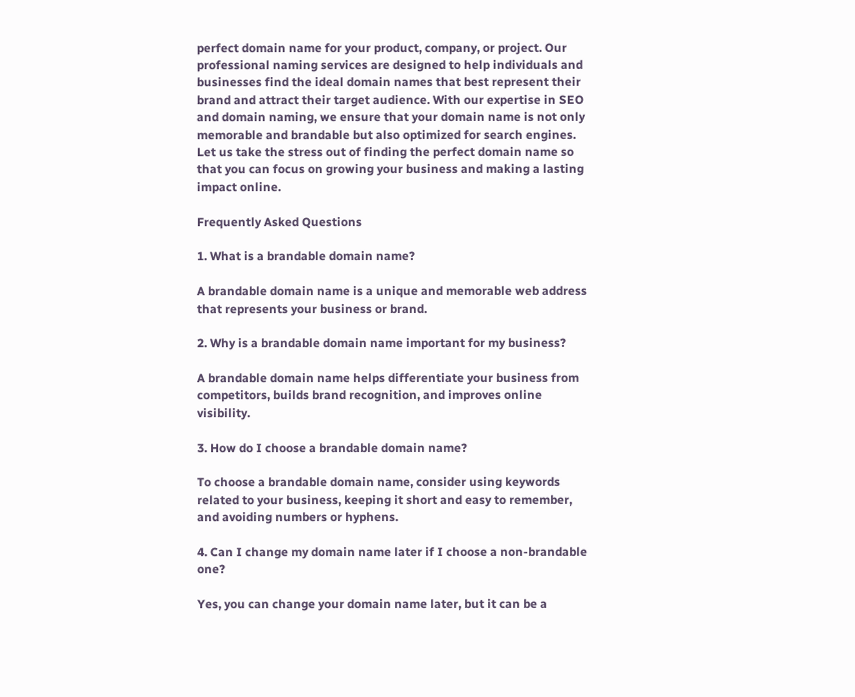perfect domain name for your product, company, or project. Our professional naming services are designed to help individuals and businesses find the ideal domain names that best represent their brand and attract their target audience. With our expertise in SEO and domain naming, we ensure that your domain name is not only memorable and brandable but also optimized for search engines. Let us take the stress out of finding the perfect domain name so that you can focus on growing your business and making a lasting impact online.

Frequently Asked Questions

1. What is a brandable domain name?

A brandable domain name is a unique and memorable web address that represents your business or brand.

2. Why is a brandable domain name important for my business?

A brandable domain name helps differentiate your business from competitors, builds brand recognition, and improves online visibility.

3. How do I choose a brandable domain name?

To choose a brandable domain name, consider using keywords related to your business, keeping it short and easy to remember, and avoiding numbers or hyphens.

4. Can I change my domain name later if I choose a non-brandable one?

Yes, you can change your domain name later, but it can be a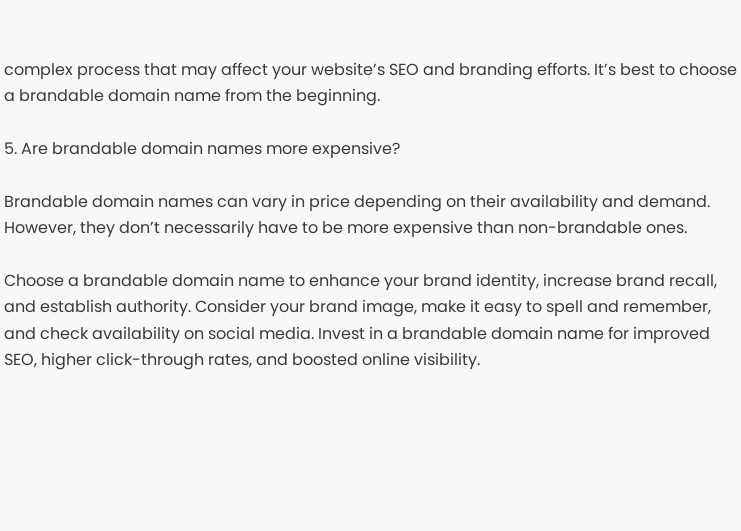complex process that may affect your website’s SEO and branding efforts. It’s best to choose a brandable domain name from the beginning.

5. Are brandable domain names more expensive?

Brandable domain names can vary in price depending on their availability and demand. However, they don’t necessarily have to be more expensive than non-brandable ones.

Choose a brandable domain name to enhance your brand identity, increase brand recall, and establish authority. Consider your brand image, make it easy to spell and remember, and check availability on social media. Invest in a brandable domain name for improved SEO, higher click-through rates, and boosted online visibility.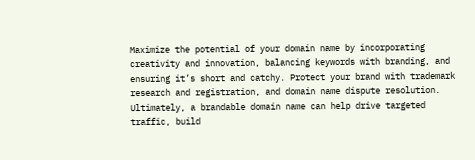Maximize the potential of your domain name by incorporating creativity and innovation, balancing keywords with branding, and ensuring it’s short and catchy. Protect your brand with trademark research and registration, and domain name dispute resolution. Ultimately, a brandable domain name can help drive targeted traffic, build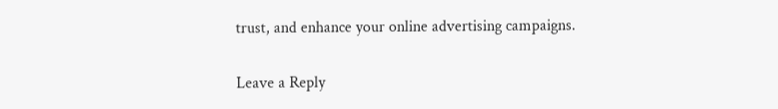trust, and enhance your online advertising campaigns.

Leave a Reply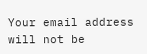Your email address will not be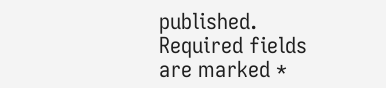published. Required fields are marked *